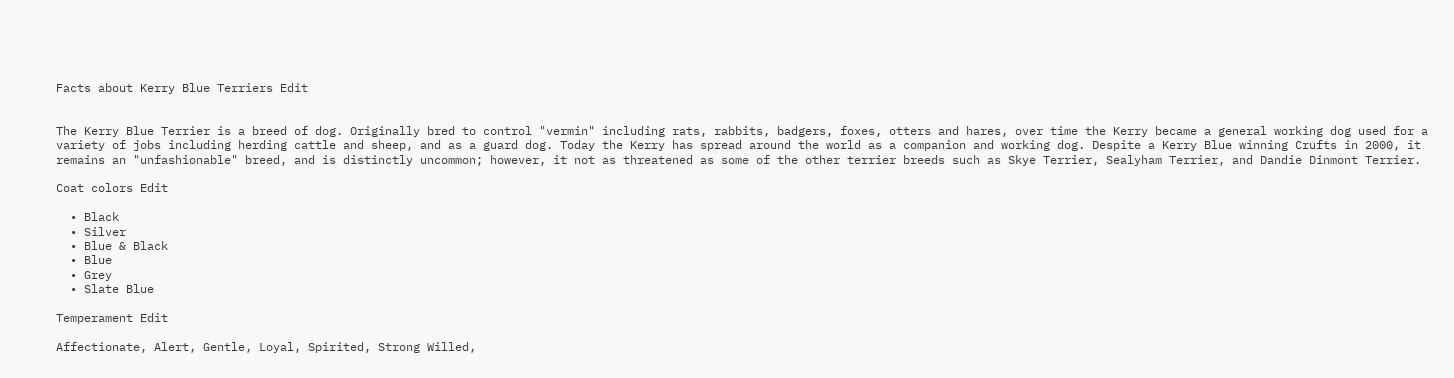Facts about Kerry Blue Terriers Edit


The Kerry Blue Terrier is a breed of dog. Originally bred to control "vermin" including rats, rabbits, badgers, foxes, otters and hares, over time the Kerry became a general working dog used for a variety of jobs including herding cattle and sheep, and as a guard dog. Today the Kerry has spread around the world as a companion and working dog. Despite a Kerry Blue winning Crufts in 2000, it remains an "unfashionable" breed, and is distinctly uncommon; however, it not as threatened as some of the other terrier breeds such as Skye Terrier, Sealyham Terrier, and Dandie Dinmont Terrier.

Coat colors Edit

  • Black
  • Silver
  • Blue & Black
  • Blue
  • Grey
  • Slate Blue

Temperament Edit

Affectionate, Alert, Gentle, Loyal, Spirited, Strong Willed,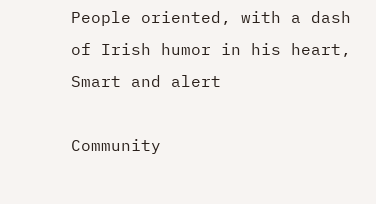People oriented, with a dash of Irish humor in his heart, Smart and alert

Community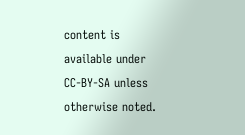content is available under CC-BY-SA unless otherwise noted.